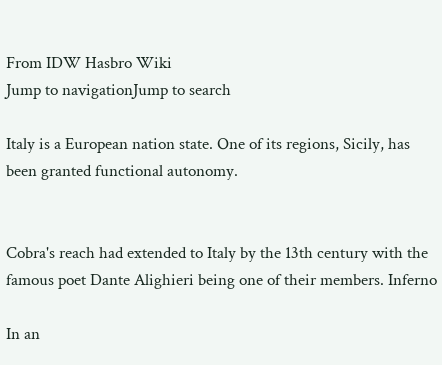From IDW Hasbro Wiki
Jump to navigationJump to search

Italy is a European nation state. One of its regions, Sicily, has been granted functional autonomy.


Cobra's reach had extended to Italy by the 13th century with the famous poet Dante Alighieri being one of their members. Inferno

In an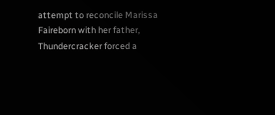attempt to reconcile Marissa Faireborn with her father, Thundercracker forced a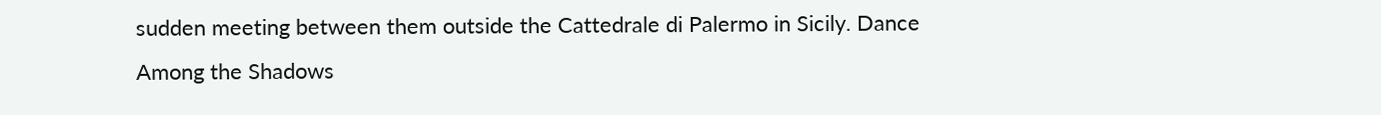sudden meeting between them outside the Cattedrale di Palermo in Sicily. Dance Among the Shadows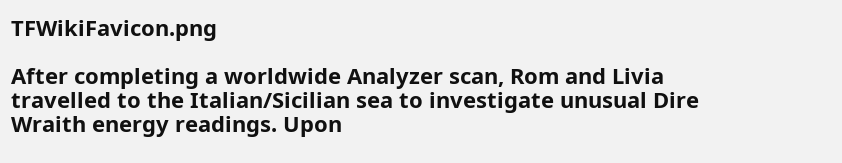TFWikiFavicon.png

After completing a worldwide Analyzer scan, Rom and Livia travelled to the Italian/Sicilian sea to investigate unusual Dire Wraith energy readings. Upon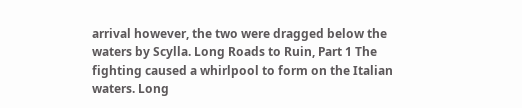arrival however, the two were dragged below the waters by Scylla. Long Roads to Ruin, Part 1 The fighting caused a whirlpool to form on the Italian waters. Long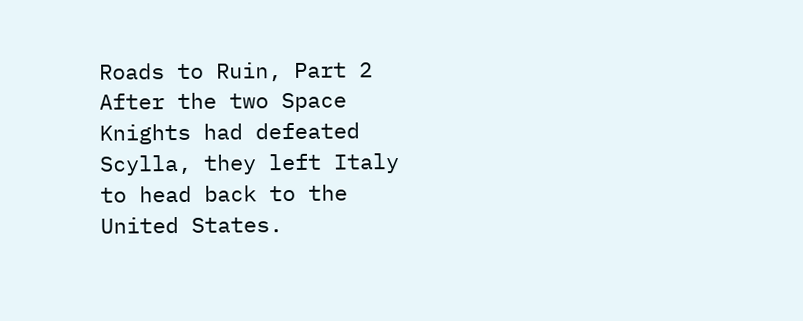Roads to Ruin, Part 2 After the two Space Knights had defeated Scylla, they left Italy to head back to the United States.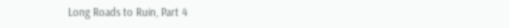Long Roads to Ruin, Part 4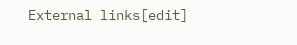External links[edit]